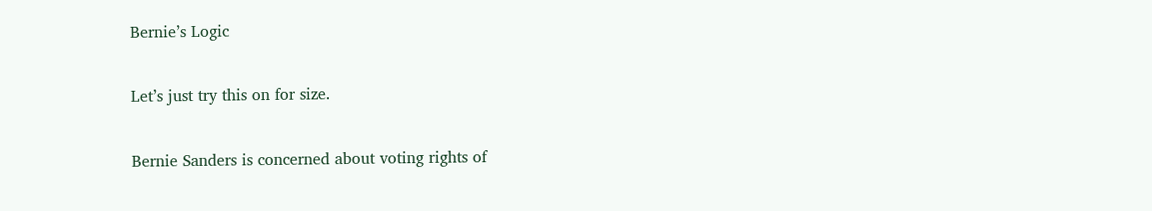Bernie’s Logic

Let’s just try this on for size.

Bernie Sanders is concerned about voting rights of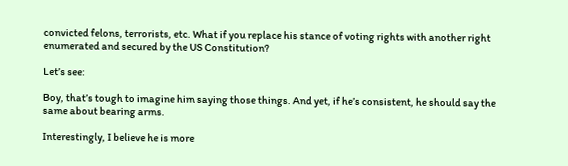convicted felons, terrorists, etc. What if you replace his stance of voting rights with another right enumerated and secured by the US Constitution?

Let’s see:

Boy, that’s tough to imagine him saying those things. And yet, if he’s consistent, he should say the same about bearing arms.

Interestingly, I believe he is more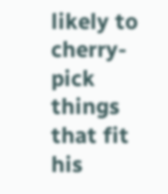likely to cherry-pick things that fit his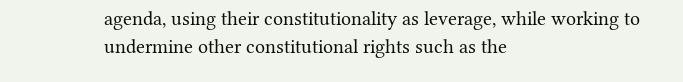agenda, using their constitutionality as leverage, while working to undermine other constitutional rights such as the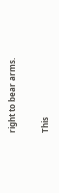right to bear arms.

This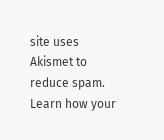site uses Akismet to reduce spam. Learn how your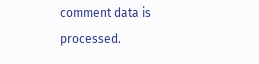comment data is processed.